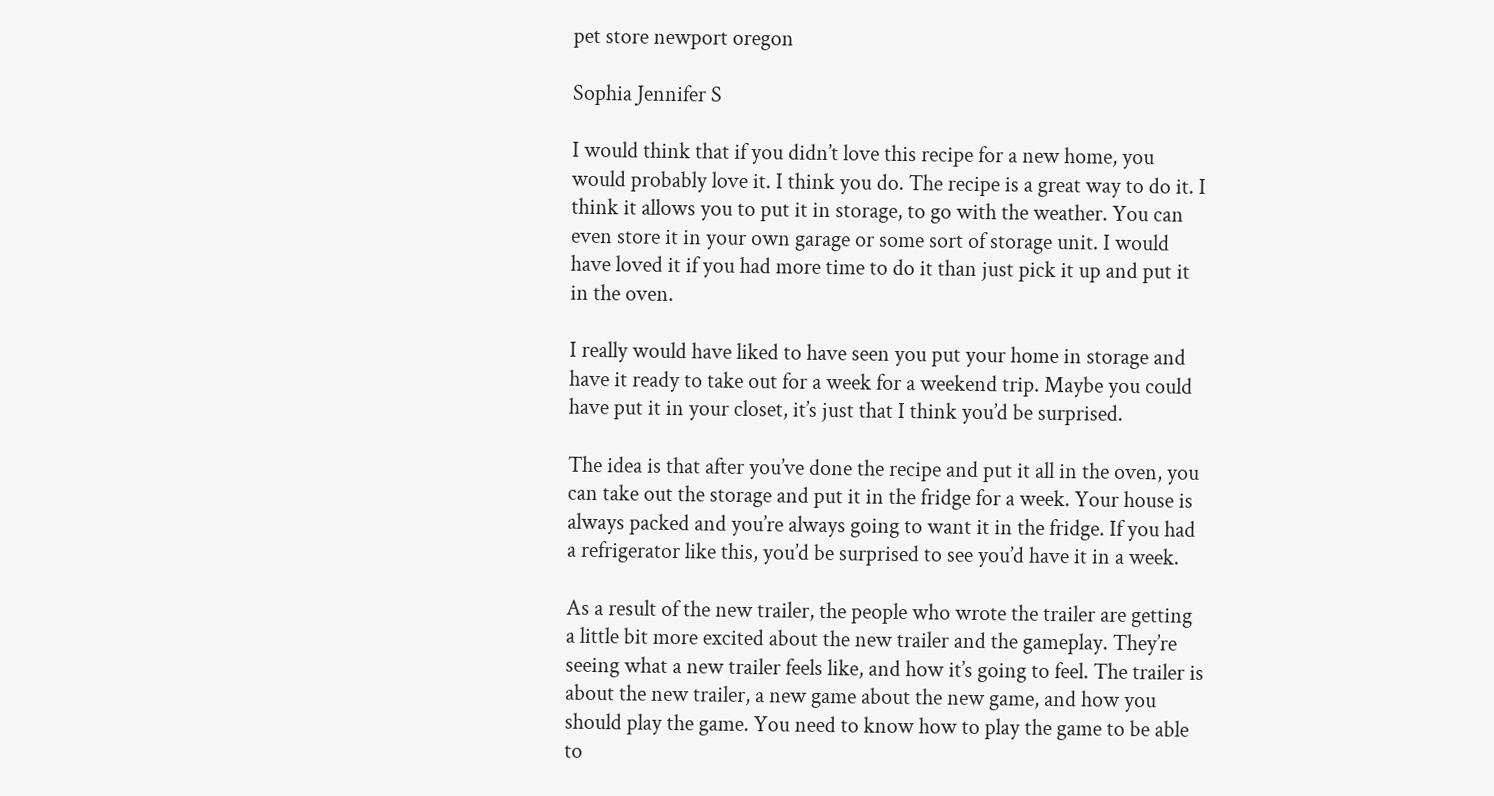pet store newport oregon

Sophia Jennifer S

I would think that if you didn’t love this recipe for a new home, you would probably love it. I think you do. The recipe is a great way to do it. I think it allows you to put it in storage, to go with the weather. You can even store it in your own garage or some sort of storage unit. I would have loved it if you had more time to do it than just pick it up and put it in the oven.

I really would have liked to have seen you put your home in storage and have it ready to take out for a week for a weekend trip. Maybe you could have put it in your closet, it’s just that I think you’d be surprised.

The idea is that after you’ve done the recipe and put it all in the oven, you can take out the storage and put it in the fridge for a week. Your house is always packed and you’re always going to want it in the fridge. If you had a refrigerator like this, you’d be surprised to see you’d have it in a week.

As a result of the new trailer, the people who wrote the trailer are getting a little bit more excited about the new trailer and the gameplay. They’re seeing what a new trailer feels like, and how it’s going to feel. The trailer is about the new trailer, a new game about the new game, and how you should play the game. You need to know how to play the game to be able to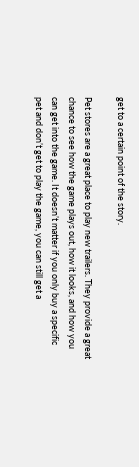get to a certain point of the story.

Pet stores are a great place to play new trailers. They provide a great chance to see how the game plays out, how it looks, and how you can get into the game. It doesn’t matter if you only buy a specific pet and don’t get to play the game, you can still get a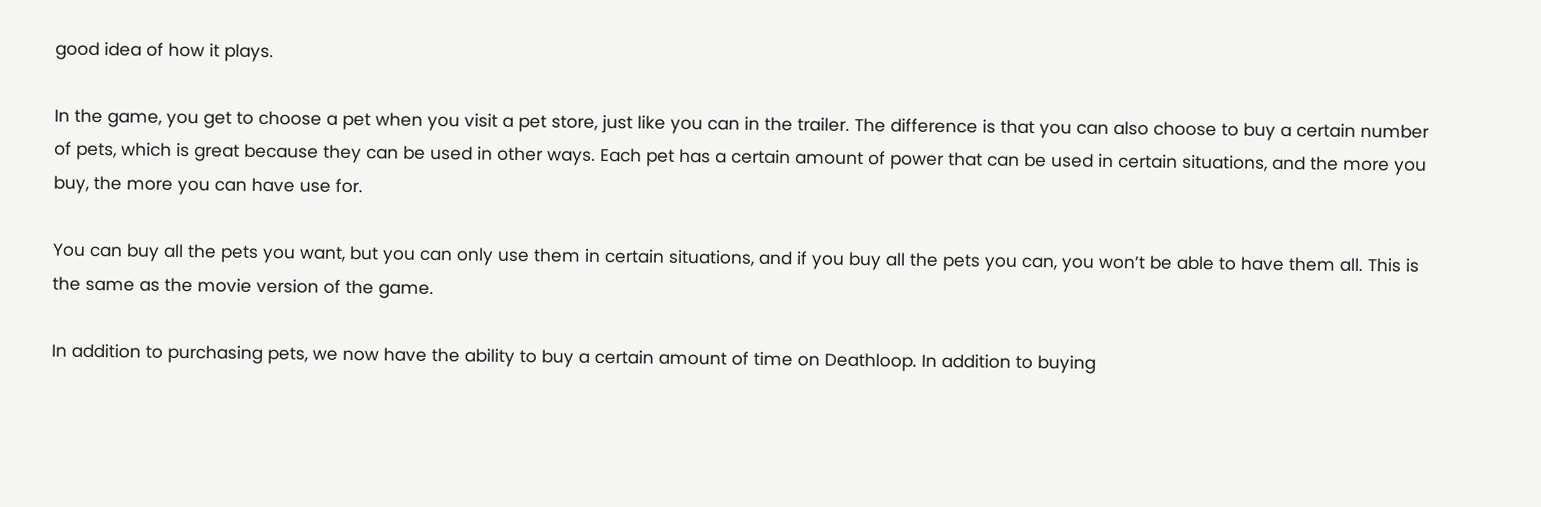good idea of how it plays.

In the game, you get to choose a pet when you visit a pet store, just like you can in the trailer. The difference is that you can also choose to buy a certain number of pets, which is great because they can be used in other ways. Each pet has a certain amount of power that can be used in certain situations, and the more you buy, the more you can have use for.

You can buy all the pets you want, but you can only use them in certain situations, and if you buy all the pets you can, you won’t be able to have them all. This is the same as the movie version of the game.

In addition to purchasing pets, we now have the ability to buy a certain amount of time on Deathloop. In addition to buying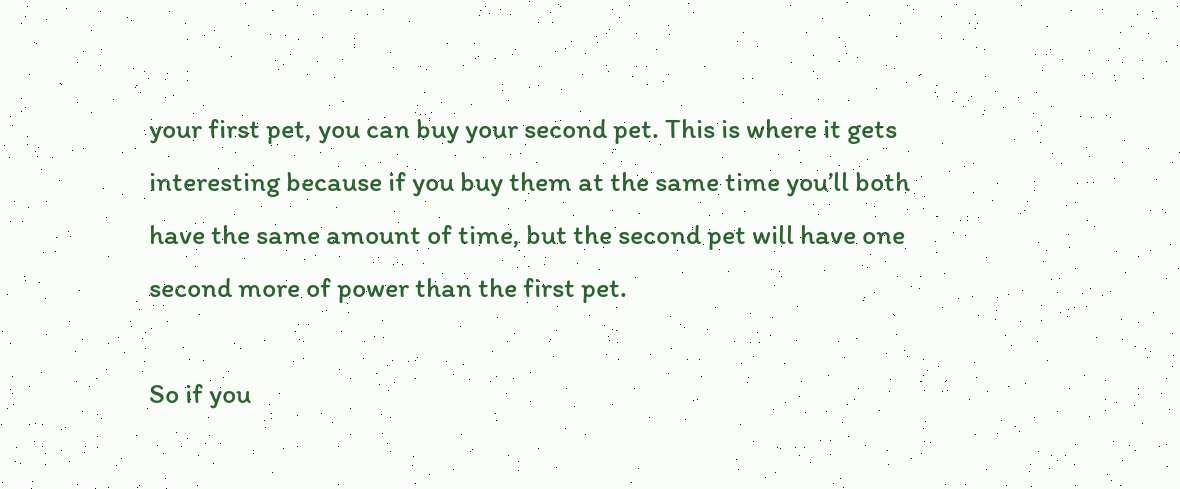your first pet, you can buy your second pet. This is where it gets interesting because if you buy them at the same time you’ll both have the same amount of time, but the second pet will have one second more of power than the first pet.

So if you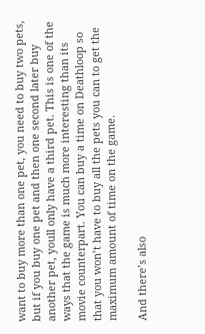want to buy more than one pet, you need to buy two pets, but if you buy one pet and then one second later buy another pet, youll only have a third pet. This is one of the ways that the game is much more interesting than its movie counterpart. You can buy a time on Deathloop so that you won’t have to buy all the pets you can to get the maximum amount of time on the game.

And there’s also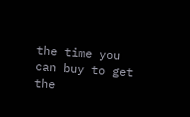the time you can buy to get the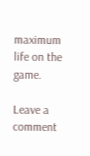maximum life on the game.

Leave a comment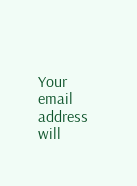Your email address will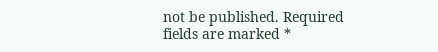not be published. Required fields are marked *